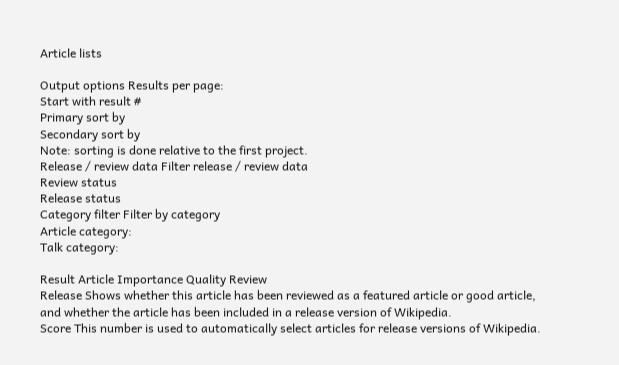Article lists

Output options Results per page:
Start with result #
Primary sort by
Secondary sort by
Note: sorting is done relative to the first project.
Release / review data Filter release / review data
Review status
Release status
Category filter Filter by category
Article category:
Talk category:

Result Article Importance Quality Review
Release Shows whether this article has been reviewed as a featured article or good article, and whether the article has been included in a release version of Wikipedia.
Score This number is used to automatically select articles for release versions of Wikipedia.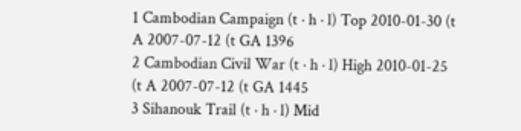1 Cambodian Campaign (t · h · l) Top 2010-01-30 (t A 2007-07-12 (t GA 1396
2 Cambodian Civil War (t · h · l) High 2010-01-25 (t A 2007-07-12 (t GA 1445
3 Sihanouk Trail (t · h · l) Mid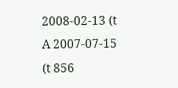2008-02-13 (t A 2007-07-15 (t 856